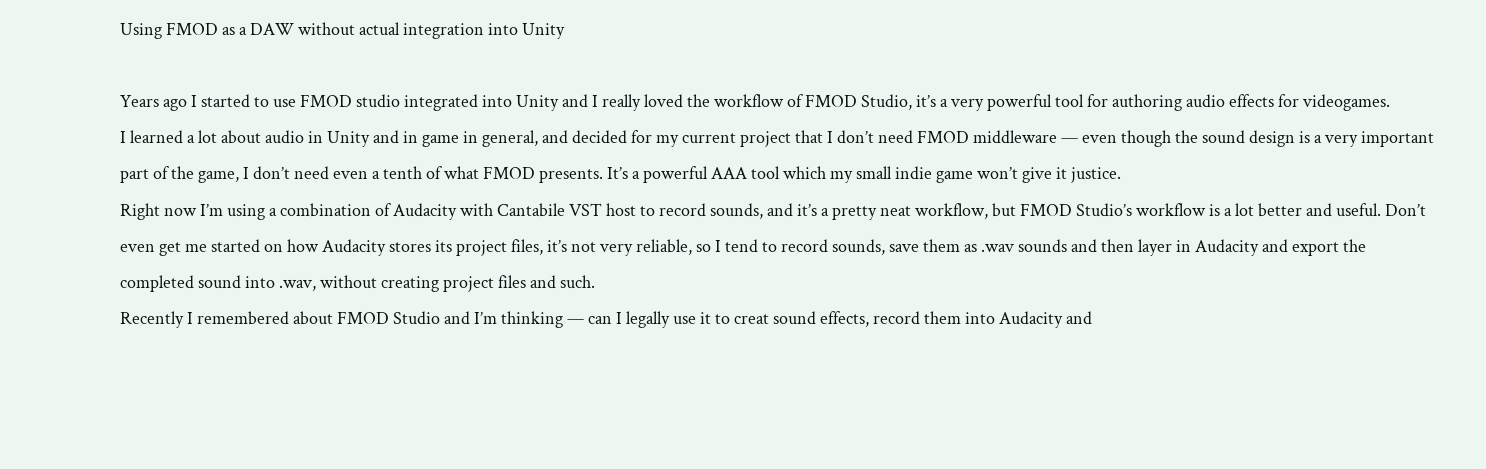Using FMOD as a DAW without actual integration into Unity

Years ago I started to use FMOD studio integrated into Unity and I really loved the workflow of FMOD Studio, it’s a very powerful tool for authoring audio effects for videogames.
I learned a lot about audio in Unity and in game in general, and decided for my current project that I don’t need FMOD middleware — even though the sound design is a very important part of the game, I don’t need even a tenth of what FMOD presents. It’s a powerful AAA tool which my small indie game won’t give it justice.
Right now I’m using a combination of Audacity with Cantabile VST host to record sounds, and it’s a pretty neat workflow, but FMOD Studio’s workflow is a lot better and useful. Don’t even get me started on how Audacity stores its project files, it’s not very reliable, so I tend to record sounds, save them as .wav sounds and then layer in Audacity and export the completed sound into .wav, without creating project files and such.
Recently I remembered about FMOD Studio and I’m thinking — can I legally use it to creat sound effects, record them into Audacity and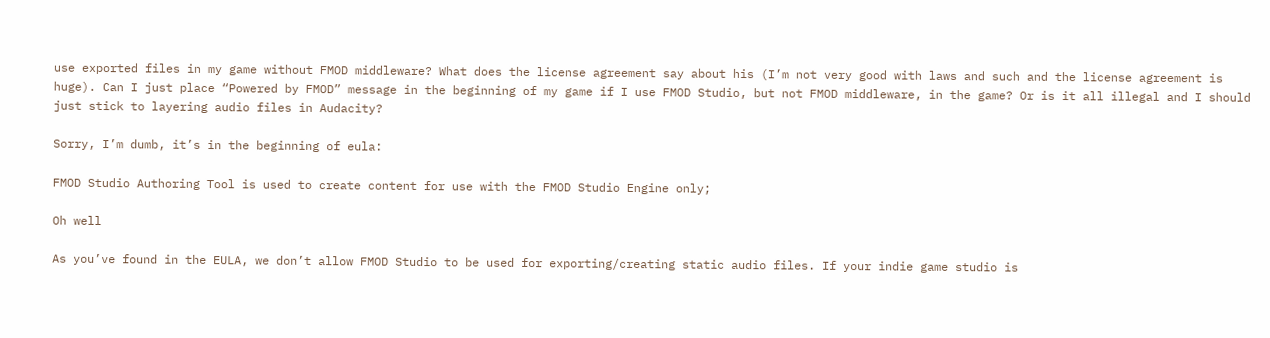use exported files in my game without FMOD middleware? What does the license agreement say about his (I’m not very good with laws and such and the license agreement is huge). Can I just place “Powered by FMOD” message in the beginning of my game if I use FMOD Studio, but not FMOD middleware, in the game? Or is it all illegal and I should just stick to layering audio files in Audacity?

Sorry, I’m dumb, it’s in the beginning of eula:

FMOD Studio Authoring Tool is used to create content for use with the FMOD Studio Engine only;

Oh well

As you’ve found in the EULA, we don’t allow FMOD Studio to be used for exporting/creating static audio files. If your indie game studio is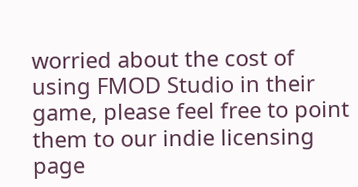worried about the cost of using FMOD Studio in their game, please feel free to point them to our indie licensing page